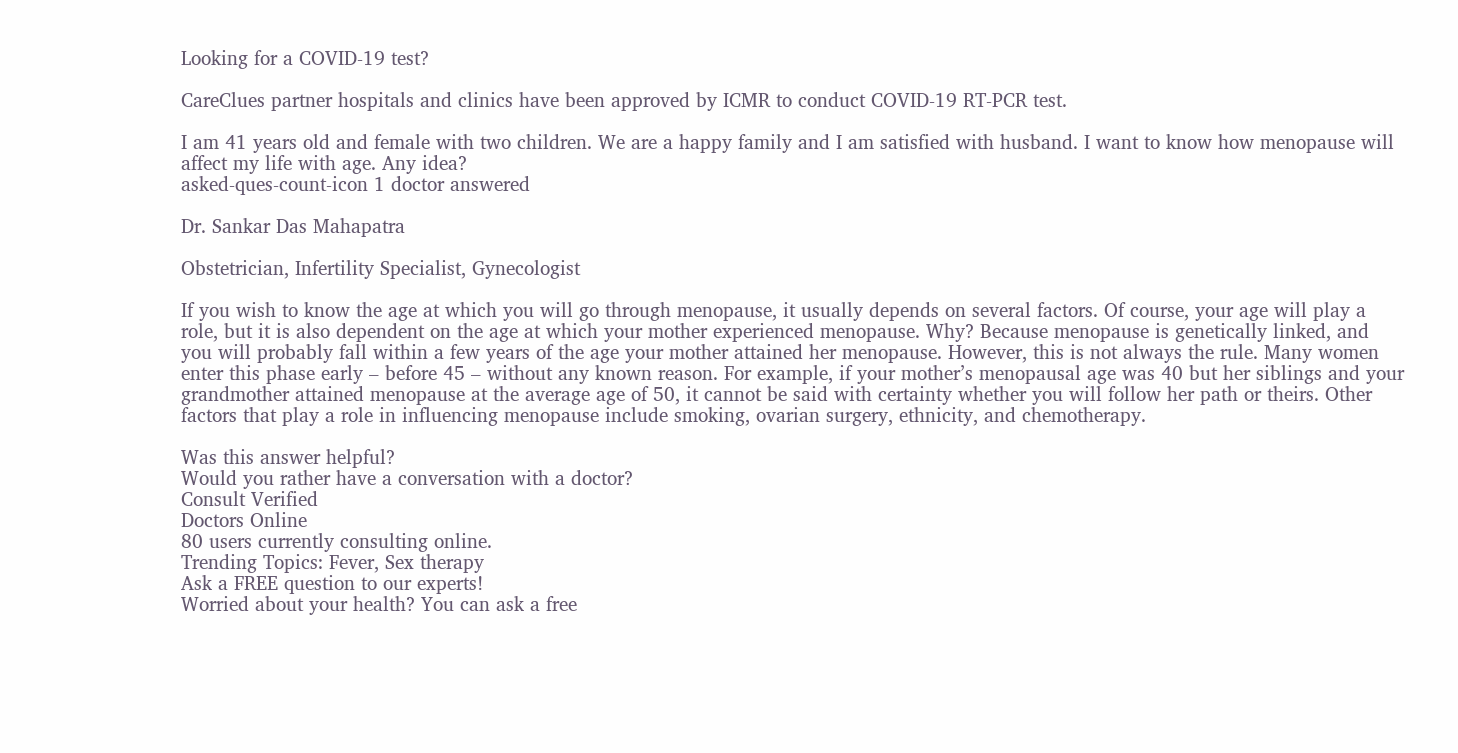Looking for a COVID-19 test?

CareClues partner hospitals and clinics have been approved by ICMR to conduct COVID-19 RT-PCR test.

I am 41 years old and female with two children. We are a happy family and I am satisfied with husband. I want to know how menopause will affect my life with age. Any idea?
asked-ques-count-icon 1 doctor answered

Dr. Sankar Das Mahapatra

Obstetrician, Infertility Specialist, Gynecologist

If you wish to know the age at which you will go through menopause, it usually depends on several factors. Of course, your age will play a role, but it is also dependent on the age at which your mother experienced menopause. Why? Because menopause is genetically linked, and you will probably fall within a few years of the age your mother attained her menopause. However, this is not always the rule. Many women enter this phase early – before 45 – without any known reason. For example, if your mother’s menopausal age was 40 but her siblings and your grandmother attained menopause at the average age of 50, it cannot be said with certainty whether you will follow her path or theirs. Other factors that play a role in influencing menopause include smoking, ovarian surgery, ethnicity, and chemotherapy.

Was this answer helpful?
Would you rather have a conversation with a doctor?
Consult Verified
Doctors Online
80 users currently consulting online.
Trending Topics: Fever, Sex therapy
Ask a FREE question to our experts!
Worried about your health? You can ask a free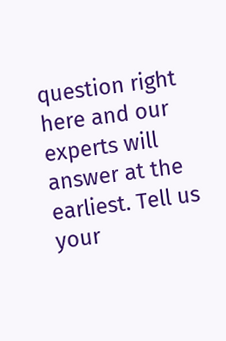question right here and our experts will answer at the earliest. Tell us your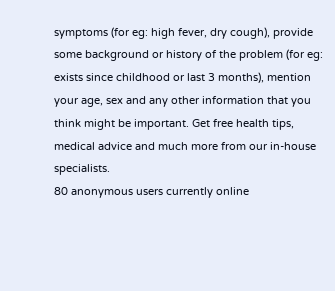symptoms (for eg: high fever, dry cough), provide some background or history of the problem (for eg: exists since childhood or last 3 months), mention your age, sex and any other information that you think might be important. Get free health tips, medical advice and much more from our in-house specialists.
80 anonymous users currently online